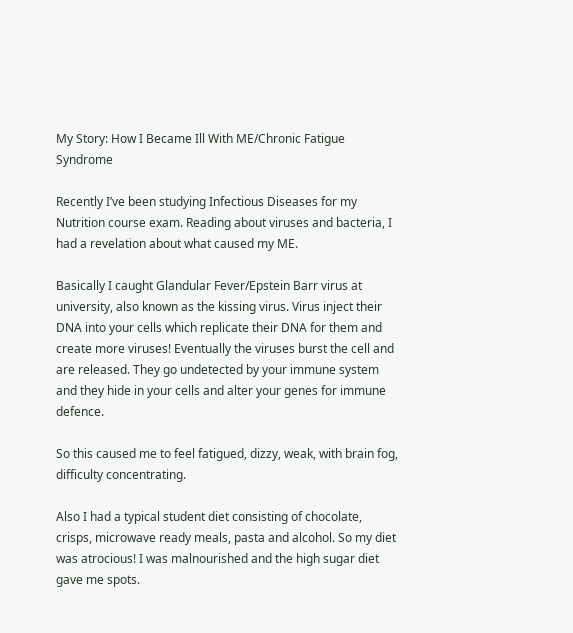My Story: How I Became Ill With ME/Chronic Fatigue Syndrome

Recently I’ve been studying Infectious Diseases for my Nutrition course exam. Reading about viruses and bacteria, I had a revelation about what caused my ME.

Basically I caught Glandular Fever/Epstein Barr virus at university, also known as the kissing virus. Virus inject their DNA into your cells which replicate their DNA for them and create more viruses! Eventually the viruses burst the cell and are released. They go undetected by your immune system and they hide in your cells and alter your genes for immune defence.

So this caused me to feel fatigued, dizzy, weak, with brain fog, difficulty concentrating.

Also I had a typical student diet consisting of chocolate, crisps, microwave ready meals, pasta and alcohol. So my diet was atrocious! I was malnourished and the high sugar diet gave me spots.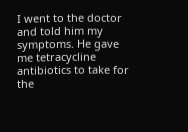I went to the doctor and told him my symptoms. He gave me tetracycline antibiotics to take for the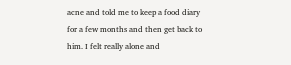acne and told me to keep a food diary for a few months and then get back to him. I felt really alone and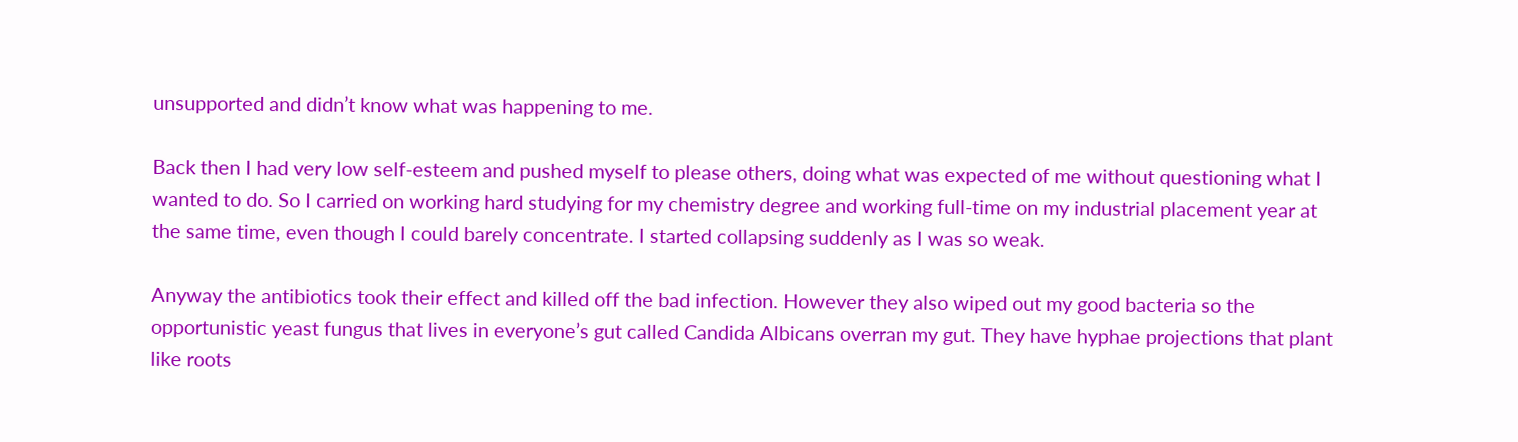unsupported and didn’t know what was happening to me.

Back then I had very low self-esteem and pushed myself to please others, doing what was expected of me without questioning what I wanted to do. So I carried on working hard studying for my chemistry degree and working full-time on my industrial placement year at the same time, even though I could barely concentrate. I started collapsing suddenly as I was so weak.

Anyway the antibiotics took their effect and killed off the bad infection. However they also wiped out my good bacteria so the opportunistic yeast fungus that lives in everyone’s gut called Candida Albicans overran my gut. They have hyphae projections that plant like roots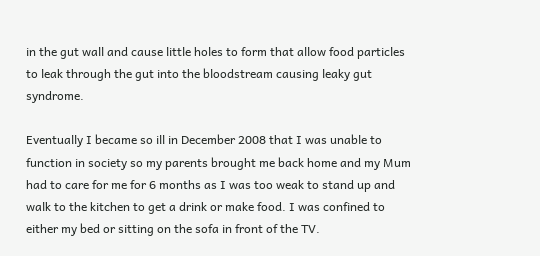in the gut wall and cause little holes to form that allow food particles to leak through the gut into the bloodstream causing leaky gut syndrome.

Eventually I became so ill in December 2008 that I was unable to function in society so my parents brought me back home and my Mum had to care for me for 6 months as I was too weak to stand up and walk to the kitchen to get a drink or make food. I was confined to either my bed or sitting on the sofa in front of the TV.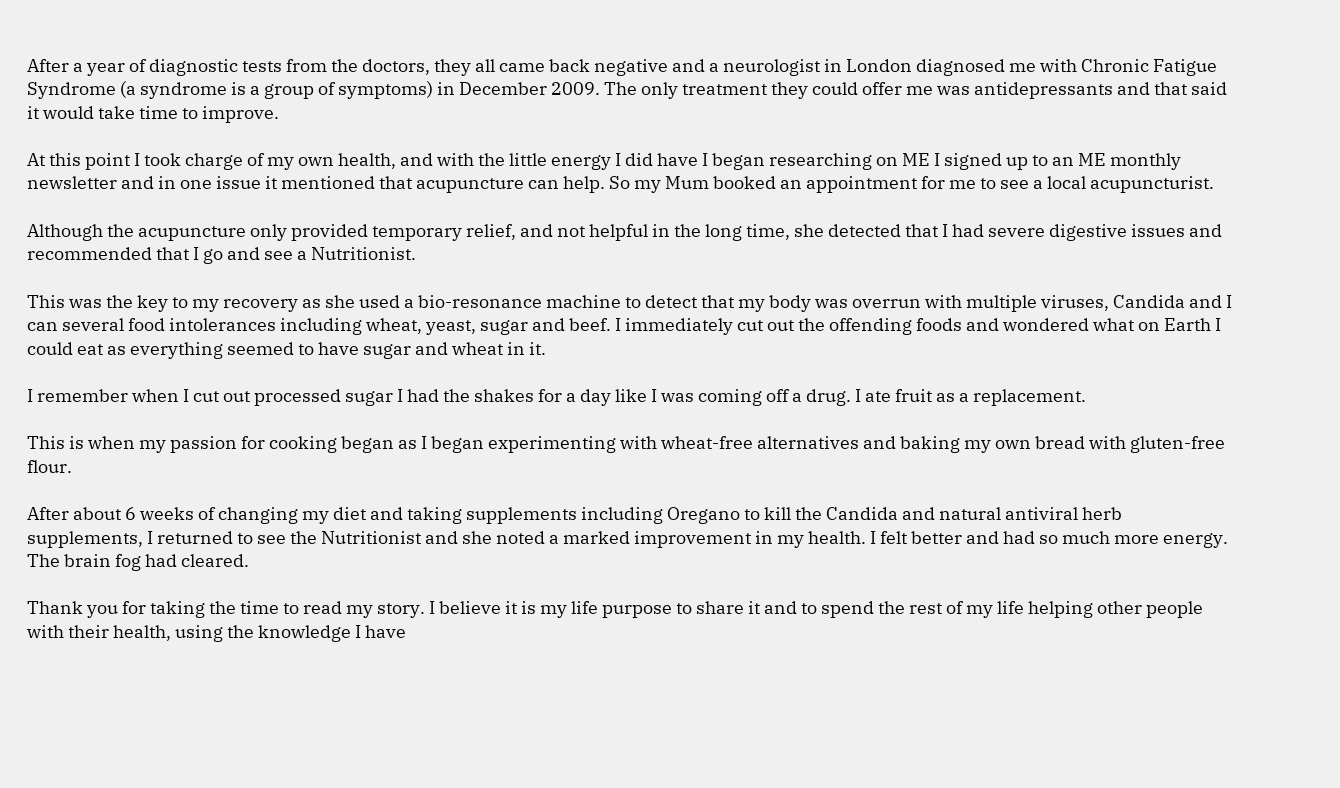After a year of diagnostic tests from the doctors, they all came back negative and a neurologist in London diagnosed me with Chronic Fatigue Syndrome (a syndrome is a group of symptoms) in December 2009. The only treatment they could offer me was antidepressants and that said it would take time to improve.

At this point I took charge of my own health, and with the little energy I did have I began researching on ME I signed up to an ME monthly newsletter and in one issue it mentioned that acupuncture can help. So my Mum booked an appointment for me to see a local acupuncturist.

Although the acupuncture only provided temporary relief, and not helpful in the long time, she detected that I had severe digestive issues and recommended that I go and see a Nutritionist.

This was the key to my recovery as she used a bio-resonance machine to detect that my body was overrun with multiple viruses, Candida and I can several food intolerances including wheat, yeast, sugar and beef. I immediately cut out the offending foods and wondered what on Earth I could eat as everything seemed to have sugar and wheat in it.

I remember when I cut out processed sugar I had the shakes for a day like I was coming off a drug. I ate fruit as a replacement.

This is when my passion for cooking began as I began experimenting with wheat-free alternatives and baking my own bread with gluten-free flour.

After about 6 weeks of changing my diet and taking supplements including Oregano to kill the Candida and natural antiviral herb supplements, I returned to see the Nutritionist and she noted a marked improvement in my health. I felt better and had so much more energy. The brain fog had cleared.

Thank you for taking the time to read my story. I believe it is my life purpose to share it and to spend the rest of my life helping other people with their health, using the knowledge I have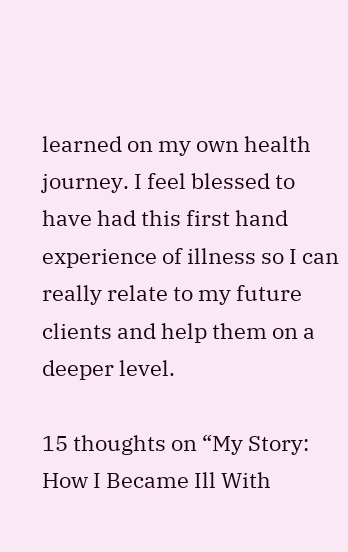learned on my own health journey. I feel blessed to have had this first hand experience of illness so I can really relate to my future clients and help them on a deeper level.

15 thoughts on “My Story: How I Became Ill With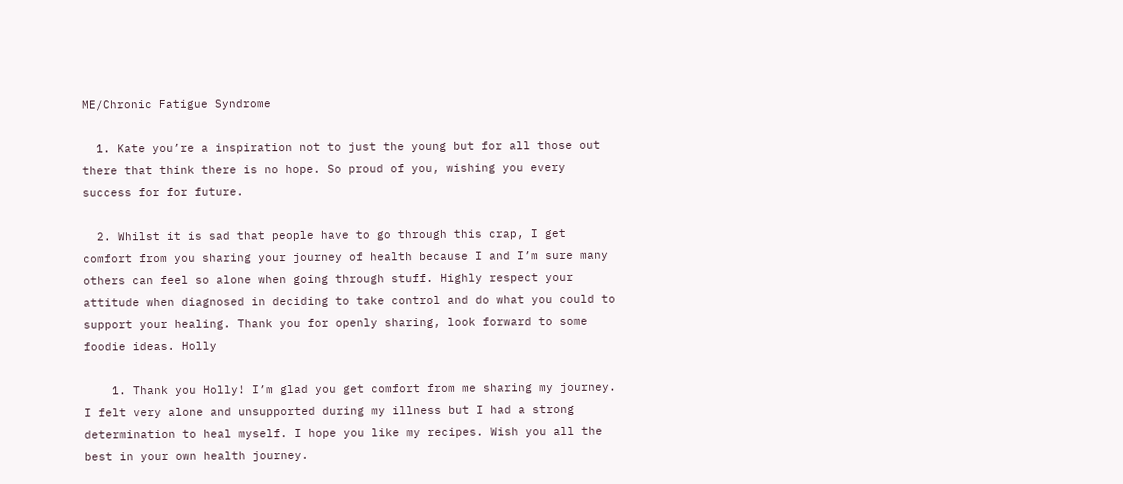ME/Chronic Fatigue Syndrome

  1. Kate you’re a inspiration not to just the young but for all those out there that think there is no hope. So proud of you, wishing you every success for for future.

  2. Whilst it is sad that people have to go through this crap, I get comfort from you sharing your journey of health because I and I’m sure many others can feel so alone when going through stuff. Highly respect your attitude when diagnosed in deciding to take control and do what you could to support your healing. Thank you for openly sharing, look forward to some foodie ideas. Holly

    1. Thank you Holly! I’m glad you get comfort from me sharing my journey. I felt very alone and unsupported during my illness but I had a strong determination to heal myself. I hope you like my recipes. Wish you all the best in your own health journey.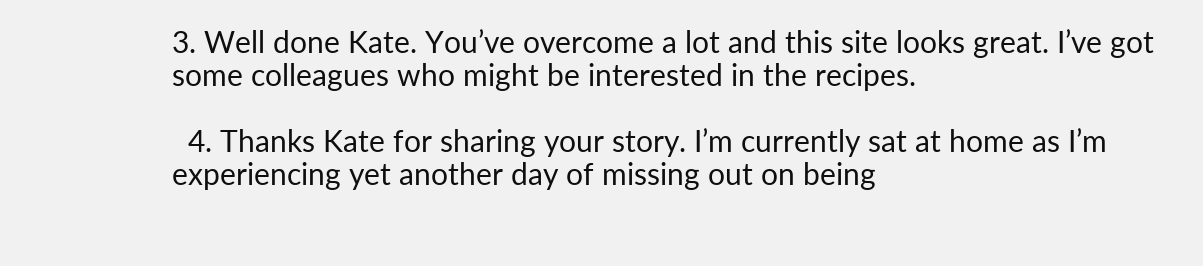3. Well done Kate. You’ve overcome a lot and this site looks great. I’ve got some colleagues who might be interested in the recipes.

  4. Thanks Kate for sharing your story. I’m currently sat at home as I’m experiencing yet another day of missing out on being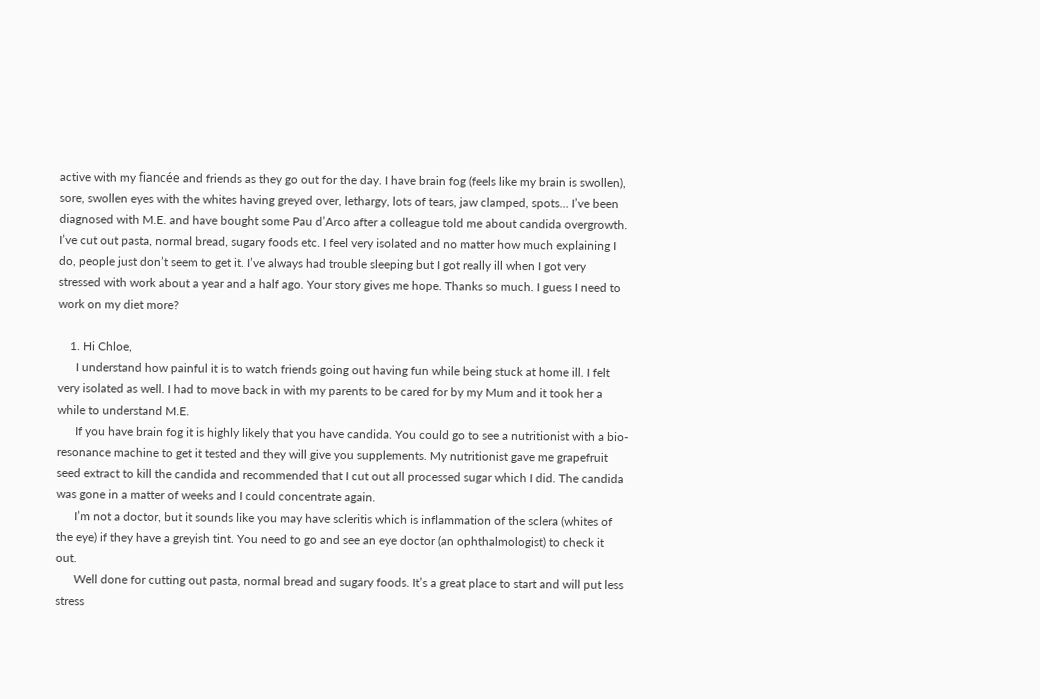active with my fiancée and friends as they go out for the day. I have brain fog (feels like my brain is swollen), sore, swollen eyes with the whites having greyed over, lethargy, lots of tears, jaw clamped, spots… I’ve been diagnosed with M.E. and have bought some Pau d’Arco after a colleague told me about candida overgrowth. I’ve cut out pasta, normal bread, sugary foods etc. I feel very isolated and no matter how much explaining I do, people just don’t seem to get it. I’ve always had trouble sleeping but I got really ill when I got very stressed with work about a year and a half ago. Your story gives me hope. Thanks so much. I guess I need to work on my diet more?

    1. Hi Chloe,
      I understand how painful it is to watch friends going out having fun while being stuck at home ill. I felt very isolated as well. I had to move back in with my parents to be cared for by my Mum and it took her a while to understand M.E.
      If you have brain fog it is highly likely that you have candida. You could go to see a nutritionist with a bio-resonance machine to get it tested and they will give you supplements. My nutritionist gave me grapefruit seed extract to kill the candida and recommended that I cut out all processed sugar which I did. The candida was gone in a matter of weeks and I could concentrate again.
      I’m not a doctor, but it sounds like you may have scleritis which is inflammation of the sclera (whites of the eye) if they have a greyish tint. You need to go and see an eye doctor (an ophthalmologist) to check it out.
      Well done for cutting out pasta, normal bread and sugary foods. It’s a great place to start and will put less stress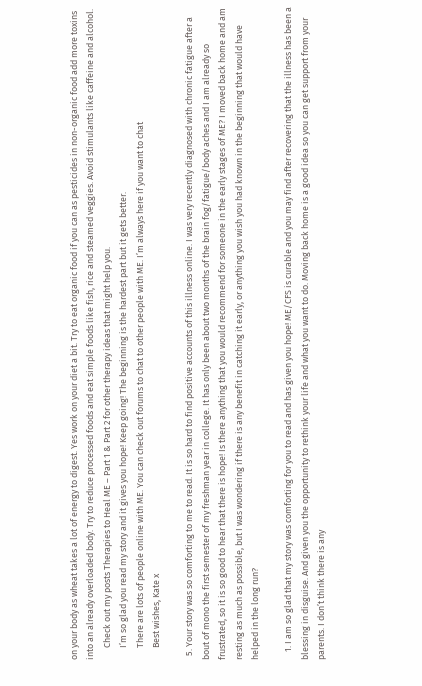on your body as wheat takes a lot of energy to digest. Yes work on your diet a bit. Try to eat organic food if you can as pesticides in non-organic food add more toxins into an already overloaded body. Try to reduce processed foods and eat simple foods like fish, rice and steamed veggies. Avoid stimulants like caffeine and alcohol.
      Check out my posts Therapies to Heal ME – Part 1 & Part 2 for other therapy ideas that might help you.
      I’m so glad you read my story and it gives you hope! Keep going! The beginning is the hardest part but it gets better.
      There are lots of people online with ME. You can check out forums to chat to other people with ME. I’m always here if you want to chat
      Best wishes, Kate x

  5. Your story was so comforting to me to read. It is so hard to find positive accounts of this illness online. I was very recently diagnosed with chronic fatigue after a bout of mono the first semester of my freshman year in college. It has only been about two months of the brain fog/fatigue/body aches and I am already so frustrated, so it is so good to hear that there is hope! Is there anything that you would recommend for someone in the early stages of ME? I moved back home and am resting as much as possible, but I was wondering if there is any benefit in catching it early, or anything you wish you had known in the beginning that would have helped in the long run?

    1. I am so glad that my story was comforting for you to read and has given you hope! ME/CFS is curable and you may find after recovering that the illness has been a blessing in disguise. And given you the opportunity to rethink your life and what you want to do. Moving back home is a good idea so you can get support from your parents. I don’t think there is any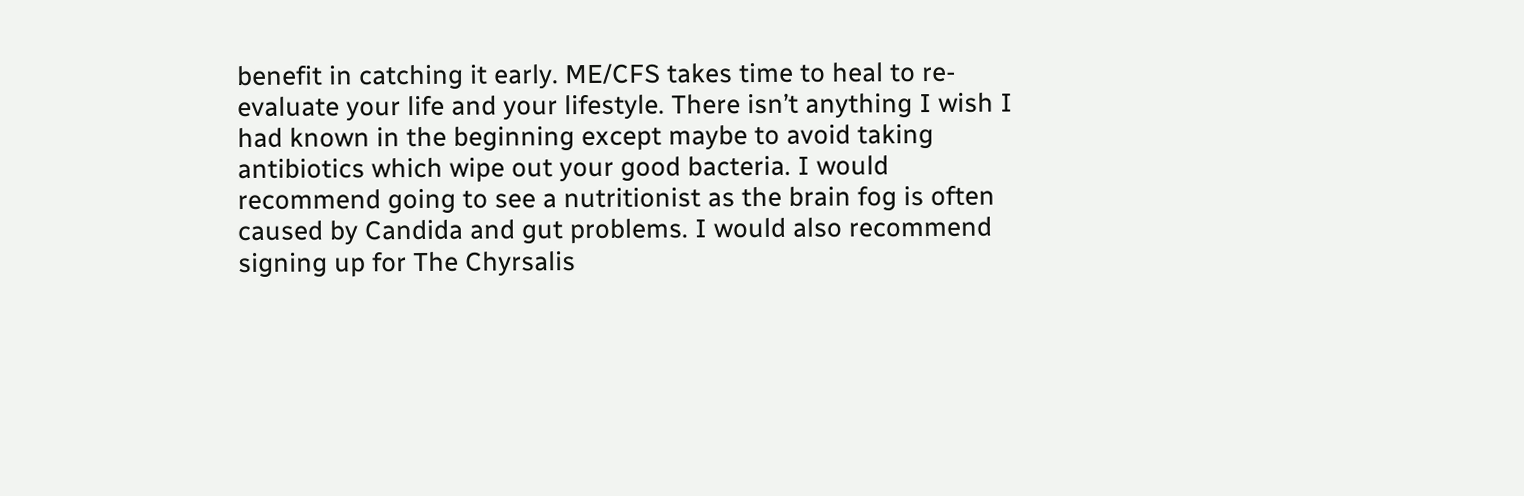benefit in catching it early. ME/CFS takes time to heal to re-evaluate your life and your lifestyle. There isn’t anything I wish I had known in the beginning except maybe to avoid taking antibiotics which wipe out your good bacteria. I would recommend going to see a nutritionist as the brain fog is often caused by Candida and gut problems. I would also recommend signing up for The Chyrsalis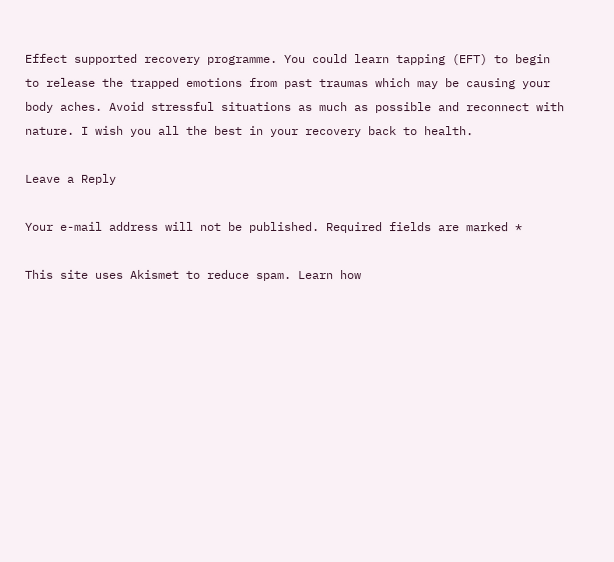Effect supported recovery programme. You could learn tapping (EFT) to begin to release the trapped emotions from past traumas which may be causing your body aches. Avoid stressful situations as much as possible and reconnect with nature. I wish you all the best in your recovery back to health.

Leave a Reply

Your e-mail address will not be published. Required fields are marked *

This site uses Akismet to reduce spam. Learn how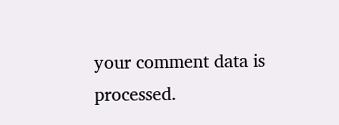your comment data is processed.